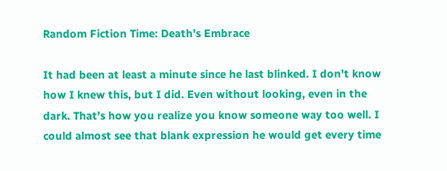Random Fiction Time: Death’s Embrace

It had been at least a minute since he last blinked. I don’t know how I knew this, but I did. Even without looking, even in the dark. That’s how you realize you know someone way too well. I could almost see that blank expression he would get every time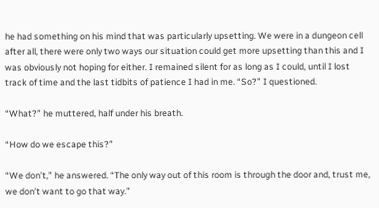he had something on his mind that was particularly upsetting. We were in a dungeon cell after all, there were only two ways our situation could get more upsetting than this and I was obviously not hoping for either. I remained silent for as long as I could, until I lost track of time and the last tidbits of patience I had in me. “So?” I questioned.

“What?” he muttered, half under his breath.

“How do we escape this?”

“We don’t,” he answered. “The only way out of this room is through the door and, trust me, we don’t want to go that way.”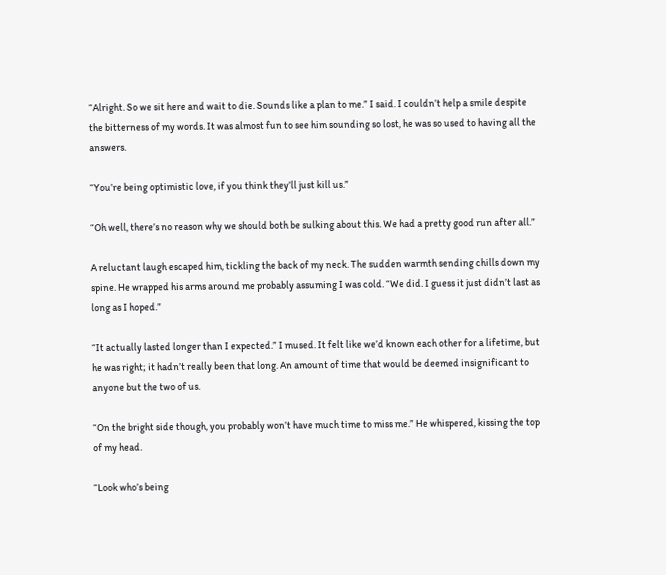“Alright. So we sit here and wait to die. Sounds like a plan to me.” I said. I couldn’t help a smile despite the bitterness of my words. It was almost fun to see him sounding so lost, he was so used to having all the answers.

“You’re being optimistic love, if you think they’ll just kill us.”

“Oh well, there’s no reason why we should both be sulking about this. We had a pretty good run after all.”

A reluctant laugh escaped him, tickling the back of my neck. The sudden warmth sending chills down my spine. He wrapped his arms around me probably assuming I was cold. “We did. I guess it just didn’t last as long as I hoped.”

“It actually lasted longer than I expected.” I mused. It felt like we’d known each other for a lifetime, but he was right; it hadn’t really been that long. An amount of time that would be deemed insignificant to anyone but the two of us.

“On the bright side though, you probably won’t have much time to miss me.” He whispered, kissing the top of my head.

“Look who’s being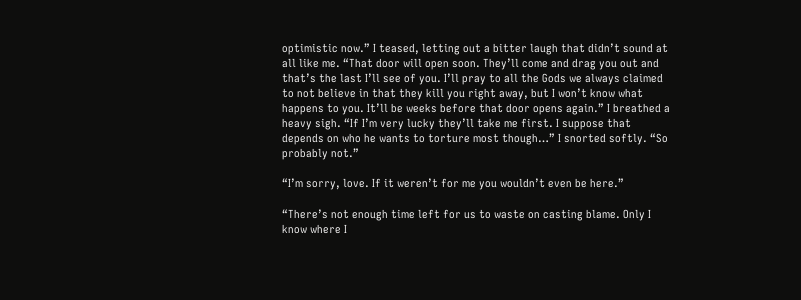optimistic now.” I teased, letting out a bitter laugh that didn’t sound at all like me. “That door will open soon. They’ll come and drag you out and that’s the last I’ll see of you. I’ll pray to all the Gods we always claimed to not believe in that they kill you right away, but I won’t know what happens to you. It’ll be weeks before that door opens again.” I breathed a heavy sigh. “If I’m very lucky they’ll take me first. I suppose that depends on who he wants to torture most though…” I snorted softly. “So probably not.”

“I’m sorry, love. If it weren’t for me you wouldn’t even be here.”

“There’s not enough time left for us to waste on casting blame. Only I know where I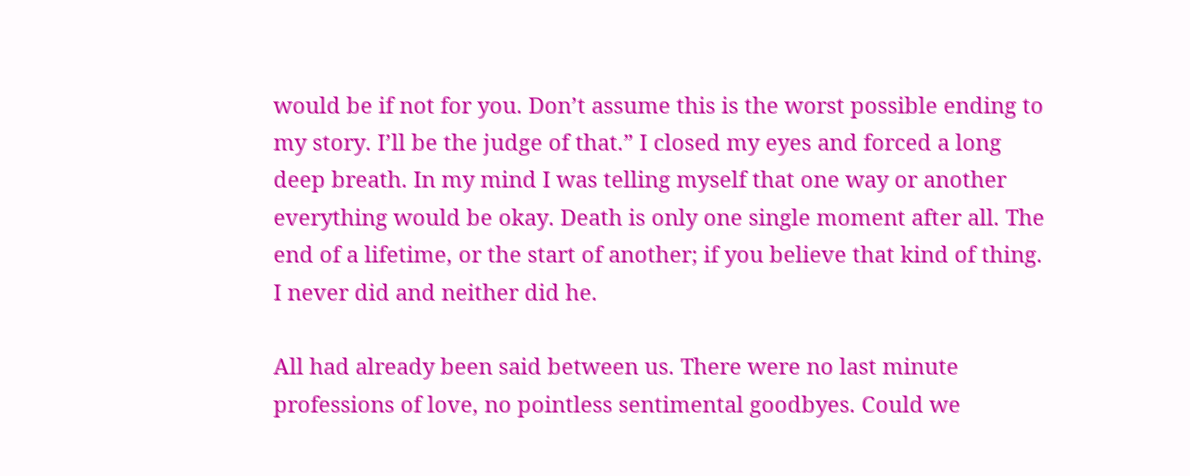would be if not for you. Don’t assume this is the worst possible ending to my story. I’ll be the judge of that.” I closed my eyes and forced a long deep breath. In my mind I was telling myself that one way or another everything would be okay. Death is only one single moment after all. The end of a lifetime, or the start of another; if you believe that kind of thing. I never did and neither did he.

All had already been said between us. There were no last minute professions of love, no pointless sentimental goodbyes. Could we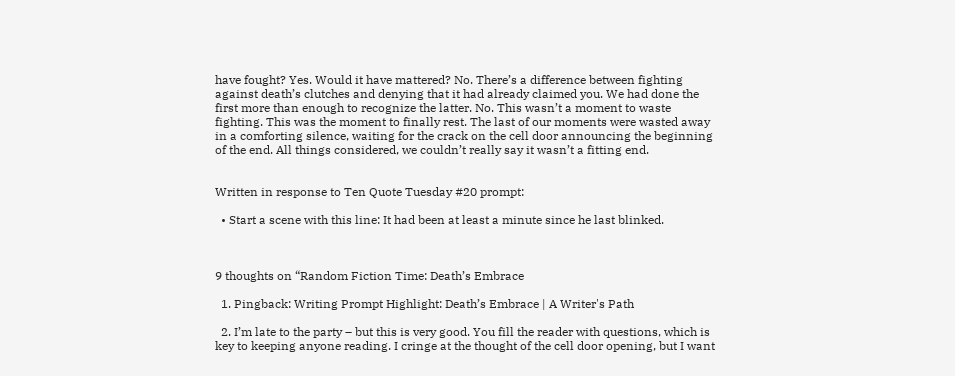have fought? Yes. Would it have mattered? No. There’s a difference between fighting against death’s clutches and denying that it had already claimed you. We had done the first more than enough to recognize the latter. No. This wasn’t a moment to waste fighting. This was the moment to finally rest. The last of our moments were wasted away in a comforting silence, waiting for the crack on the cell door announcing the beginning of the end. All things considered, we couldn’t really say it wasn’t a fitting end.


Written in response to Ten Quote Tuesday #20 prompt:

  • Start a scene with this line: It had been at least a minute since he last blinked.



9 thoughts on “Random Fiction Time: Death’s Embrace

  1. Pingback: Writing Prompt Highlight: Death’s Embrace | A Writer's Path

  2. I’m late to the party – but this is very good. You fill the reader with questions, which is key to keeping anyone reading. I cringe at the thought of the cell door opening, but I want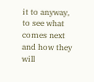it to anyway, to see what comes next and how they will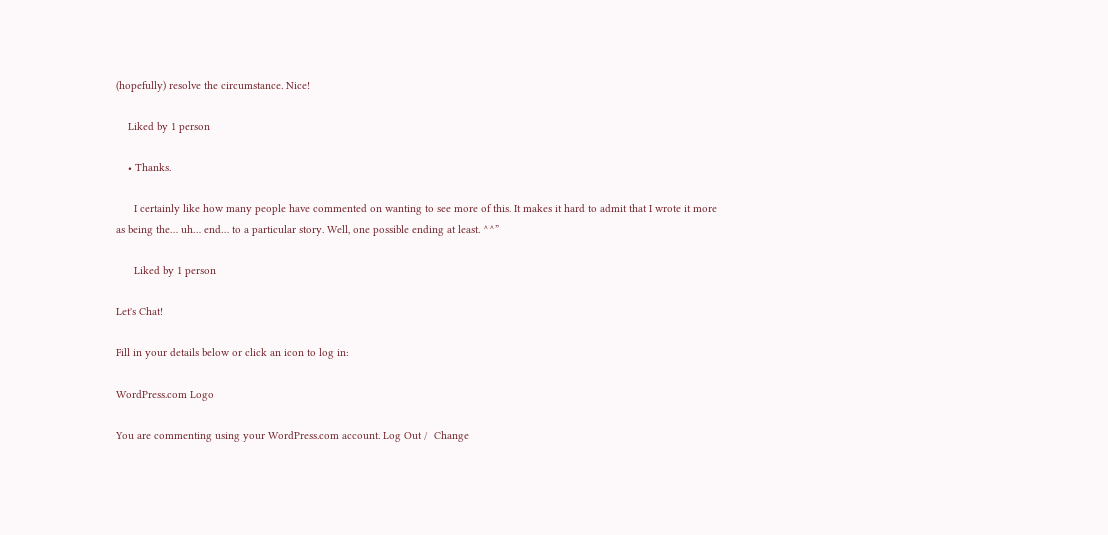(hopefully) resolve the circumstance. Nice!

    Liked by 1 person

    • Thanks.

      I certainly like how many people have commented on wanting to see more of this. It makes it hard to admit that I wrote it more as being the… uh… end… to a particular story. Well, one possible ending at least. ^^”

      Liked by 1 person

Let's Chat!

Fill in your details below or click an icon to log in:

WordPress.com Logo

You are commenting using your WordPress.com account. Log Out /  Change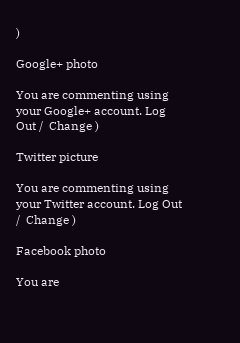)

Google+ photo

You are commenting using your Google+ account. Log Out /  Change )

Twitter picture

You are commenting using your Twitter account. Log Out /  Change )

Facebook photo

You are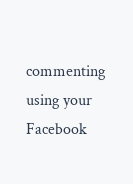commenting using your Facebook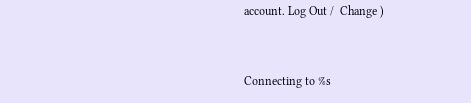account. Log Out /  Change )


Connecting to %s